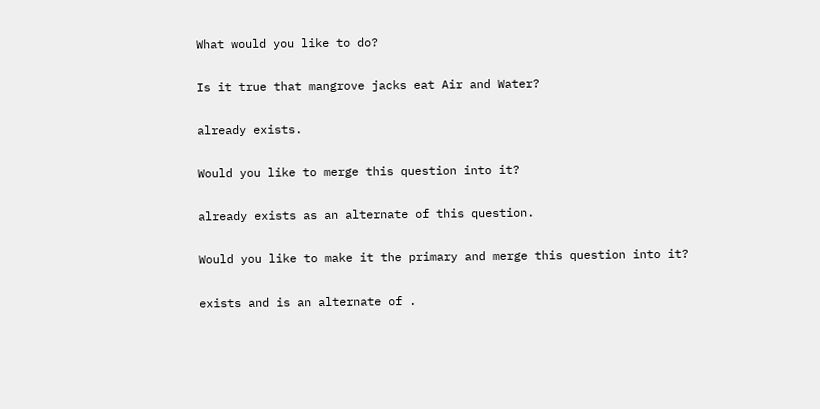What would you like to do?

Is it true that mangrove jacks eat Air and Water?

already exists.

Would you like to merge this question into it?

already exists as an alternate of this question.

Would you like to make it the primary and merge this question into it?

exists and is an alternate of .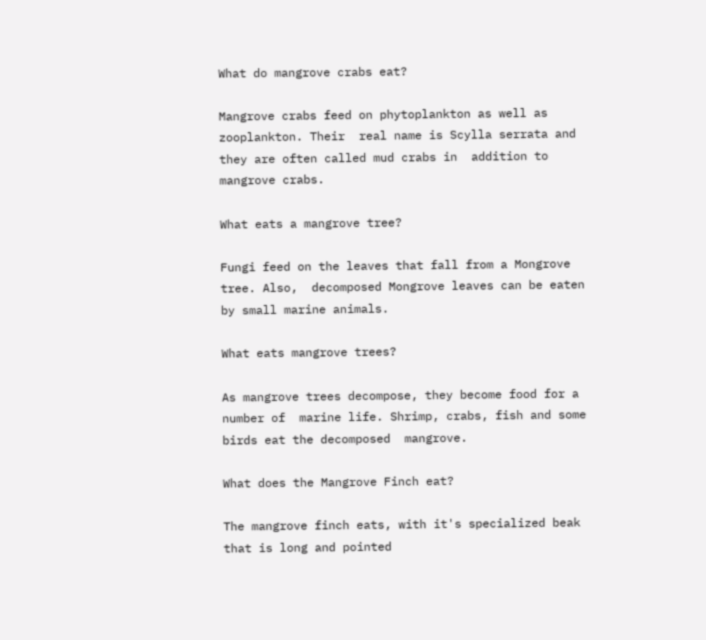What do mangrove crabs eat?

Mangrove crabs feed on phytoplankton as well as zooplankton. Their  real name is Scylla serrata and they are often called mud crabs in  addition to mangrove crabs.

What eats a mangrove tree?

Fungi feed on the leaves that fall from a Mongrove tree. Also,  decomposed Mongrove leaves can be eaten by small marine animals.

What eats mangrove trees?

As mangrove trees decompose, they become food for a number of  marine life. Shrimp, crabs, fish and some birds eat the decomposed  mangrove.

What does the Mangrove Finch eat?

The mangrove finch eats, with it's specialized beak that is long and pointed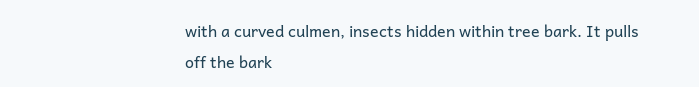with a curved culmen, insects hidden within tree bark. It pulls off the bark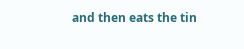and then eats the tin